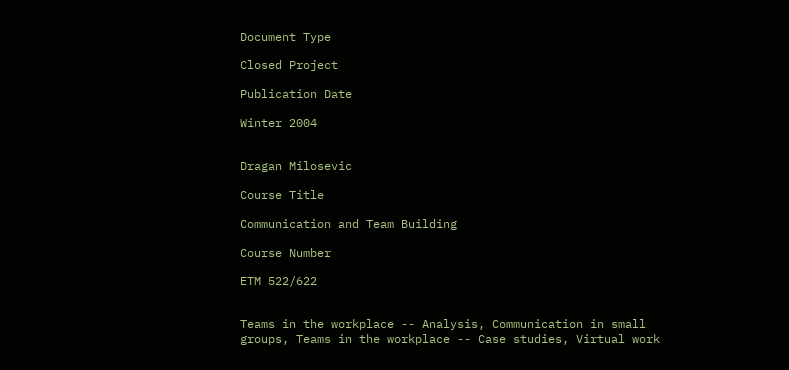Document Type

Closed Project

Publication Date

Winter 2004


Dragan Milosevic

Course Title

Communication and Team Building

Course Number

ETM 522/622


Teams in the workplace -- Analysis, Communication in small groups, Teams in the workplace -- Case studies, Virtual work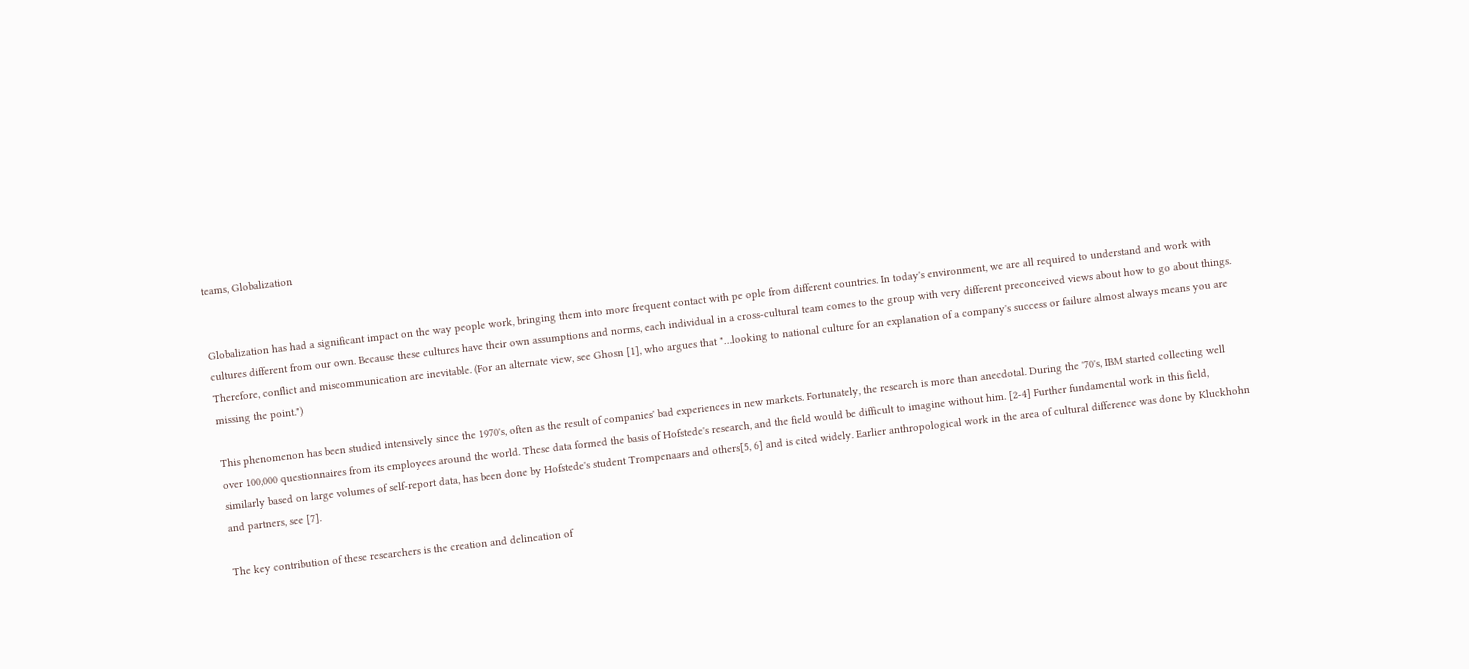teams, Globalization


Globalization has had a significant impact on the way people work, bringing them into more frequent contact with pe ople from different countries. In today's environment, we are all required to understand and work with cultures different from our own. Because these cultures have their own assumptions and norms, each individual in a cross-cultural team comes to the group with very different preconceived views about how to go about things. Therefore, conflict and miscommunication are inevitable. (For an alternate view, see Ghosn [1], who argues that "…looking to national culture for an explanation of a company's success or failure almost always means you are missing the point.")

This phenomenon has been studied intensively since the 1970's, often as the result of companies' bad experiences in new markets. Fortunately, the research is more than anecdotal. During the '70's, IBM started collecting well over 100,000 questionnaires from its employees around the world. These data formed the basis of Hofstede's research, and the field would be difficult to imagine without him. [2-4] Further fundamental work in this field, similarly based on large volumes of self-report data, has been done by Hofstede's student Trompenaars and others[5, 6] and is cited widely. Earlier anthropological work in the area of cultural difference was done by Kluckhohn and partners, see [7].

The key contribution of these researchers is the creation and delineation of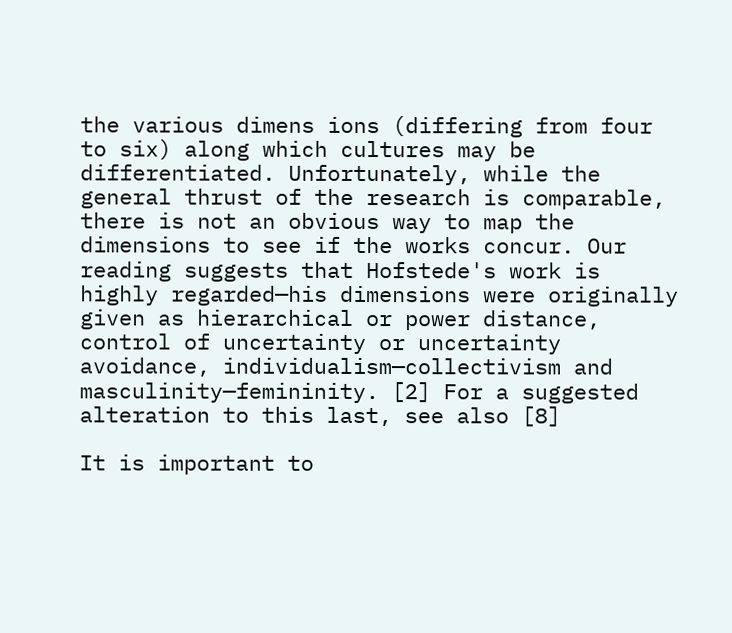the various dimens ions (differing from four to six) along which cultures may be differentiated. Unfortunately, while the general thrust of the research is comparable, there is not an obvious way to map the dimensions to see if the works concur. Our reading suggests that Hofstede's work is highly regarded—his dimensions were originally given as hierarchical or power distance, control of uncertainty or uncertainty avoidance, individualism—collectivism and masculinity—femininity. [2] For a suggested alteration to this last, see also [8]

It is important to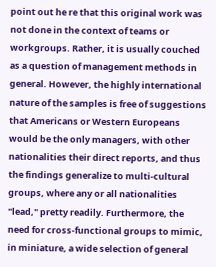point out he re that this original work was not done in the context of teams or workgroups. Rather, it is usually couched as a question of management methods in general. However, the highly international nature of the samples is free of suggestions that Americans or Western Europeans would be the only managers, with other nationalities their direct reports, and thus the findings generalize to multi-cultural groups, where any or all nationalities "lead," pretty readily. Furthermore, the need for cross-functional groups to mimic, in miniature, a wide selection of general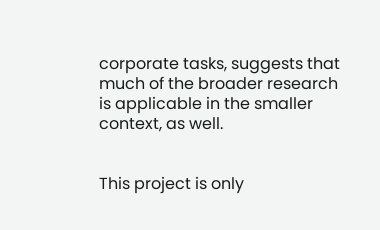corporate tasks, suggests that much of the broader research is applicable in the smaller context, as well.


This project is only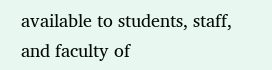available to students, staff, and faculty of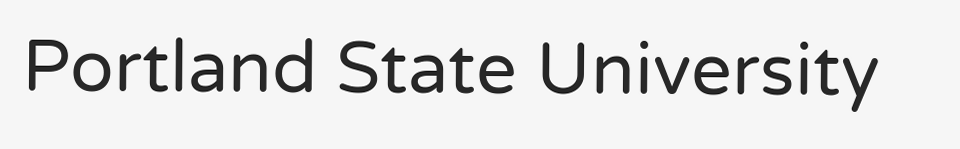Portland State University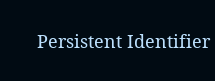Persistent Identifier